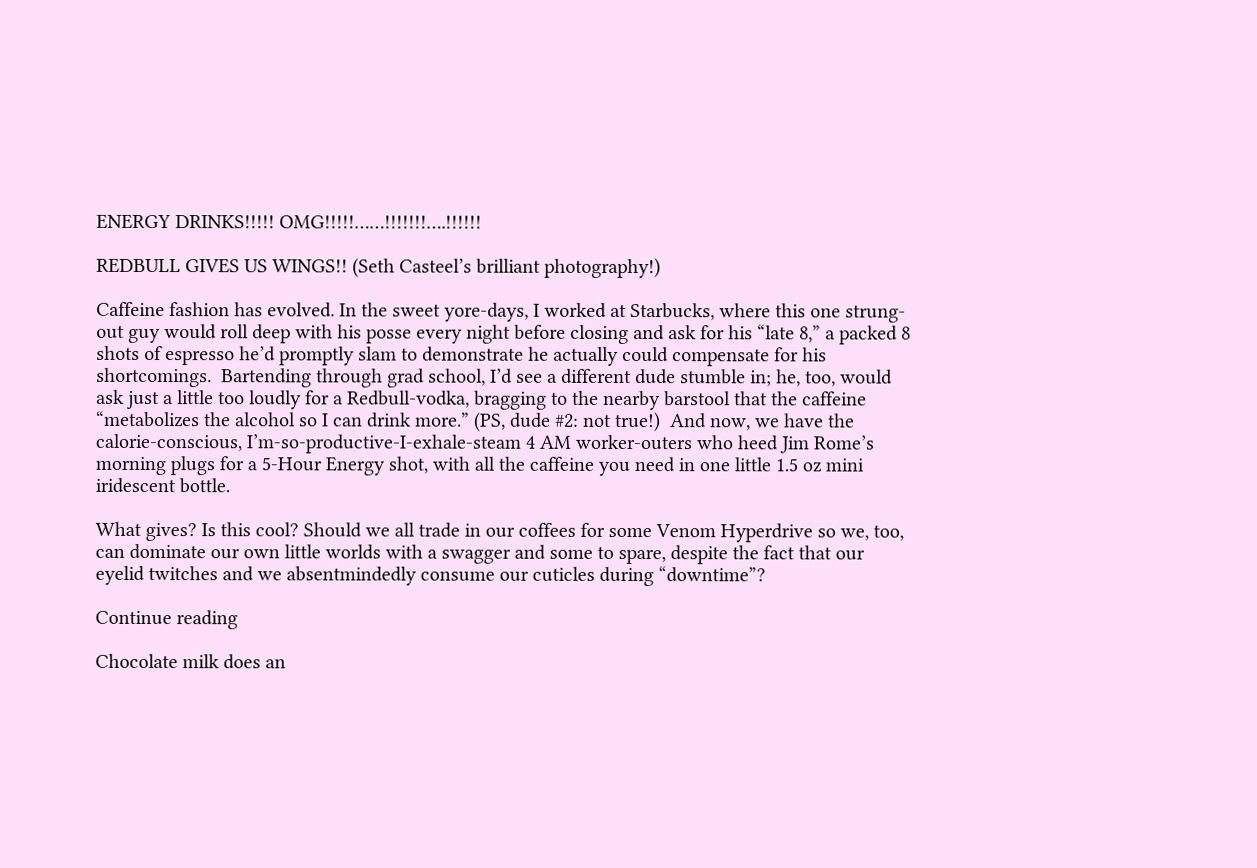ENERGY DRINKS!!!!! OMG!!!!!……!!!!!!!….!!!!!!

REDBULL GIVES US WINGS!! (Seth Casteel’s brilliant photography!)

Caffeine fashion has evolved. In the sweet yore-days, I worked at Starbucks, where this one strung-out guy would roll deep with his posse every night before closing and ask for his “late 8,” a packed 8 shots of espresso he’d promptly slam to demonstrate he actually could compensate for his shortcomings.  Bartending through grad school, I’d see a different dude stumble in; he, too, would ask just a little too loudly for a Redbull-vodka, bragging to the nearby barstool that the caffeine “metabolizes the alcohol so I can drink more.” (PS, dude #2: not true!)  And now, we have the calorie-conscious, I’m-so-productive-I-exhale-steam 4 AM worker-outers who heed Jim Rome’s morning plugs for a 5-Hour Energy shot, with all the caffeine you need in one little 1.5 oz mini iridescent bottle.

What gives? Is this cool? Should we all trade in our coffees for some Venom Hyperdrive so we, too, can dominate our own little worlds with a swagger and some to spare, despite the fact that our eyelid twitches and we absentmindedly consume our cuticles during “downtime”?

Continue reading

Chocolate milk does an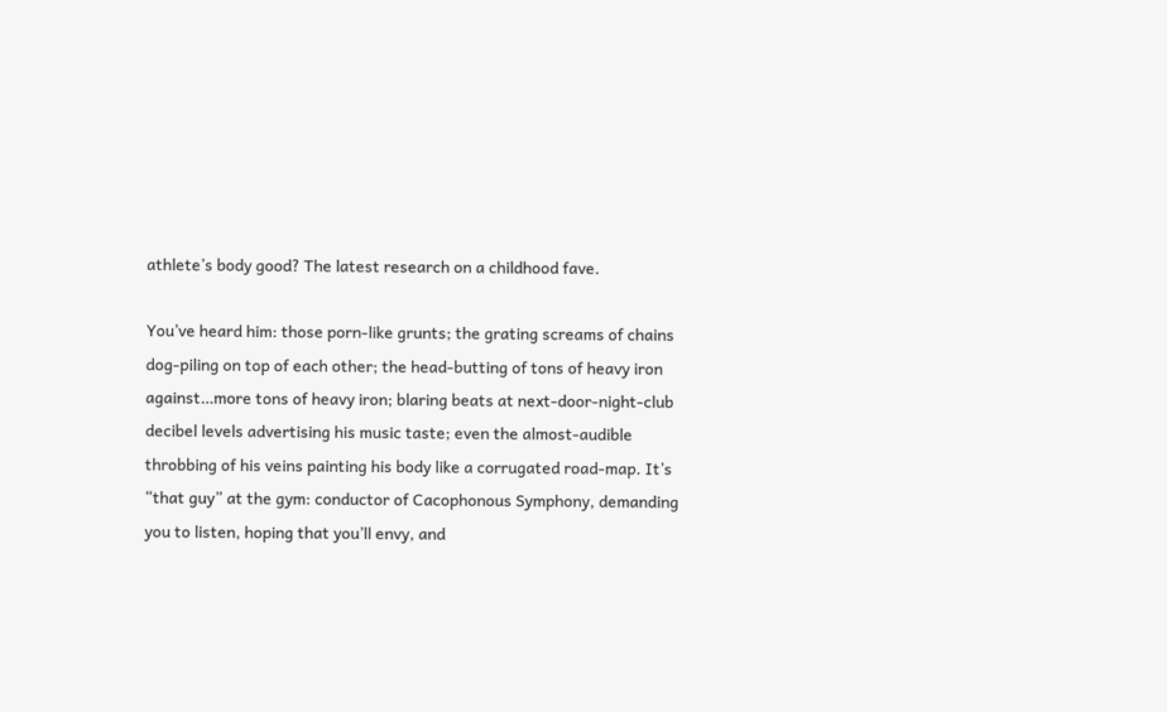athlete’s body good? The latest research on a childhood fave.

You’ve heard him: those porn-like grunts; the grating screams of chains dog-piling on top of each other; the head-butting of tons of heavy iron against…more tons of heavy iron; blaring beats at next-door-night-club decibel levels advertising his music taste; even the almost-audible throbbing of his veins painting his body like a corrugated road-map. It’s “that guy” at the gym: conductor of Cacophonous Symphony, demanding you to listen, hoping that you’ll envy, and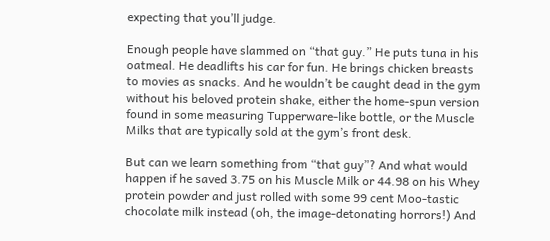expecting that you’ll judge.

Enough people have slammed on “that guy.” He puts tuna in his oatmeal. He deadlifts his car for fun. He brings chicken breasts to movies as snacks. And he wouldn’t be caught dead in the gym without his beloved protein shake, either the home-spun version found in some measuring Tupperware-like bottle, or the Muscle Milks that are typically sold at the gym’s front desk.

But can we learn something from “that guy”? And what would happen if he saved 3.75 on his Muscle Milk or 44.98 on his Whey protein powder and just rolled with some 99 cent Moo-tastic chocolate milk instead (oh, the image-detonating horrors!) And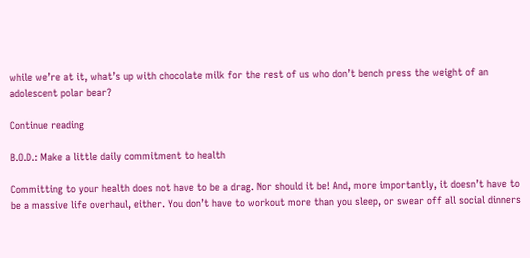while we’re at it, what’s up with chocolate milk for the rest of us who don’t bench press the weight of an adolescent polar bear?

Continue reading

B.O.D.: Make a little daily commitment to health

Committing to your health does not have to be a drag. Nor should it be! And, more importantly, it doesn’t have to be a massive life overhaul, either. You don’t have to workout more than you sleep, or swear off all social dinners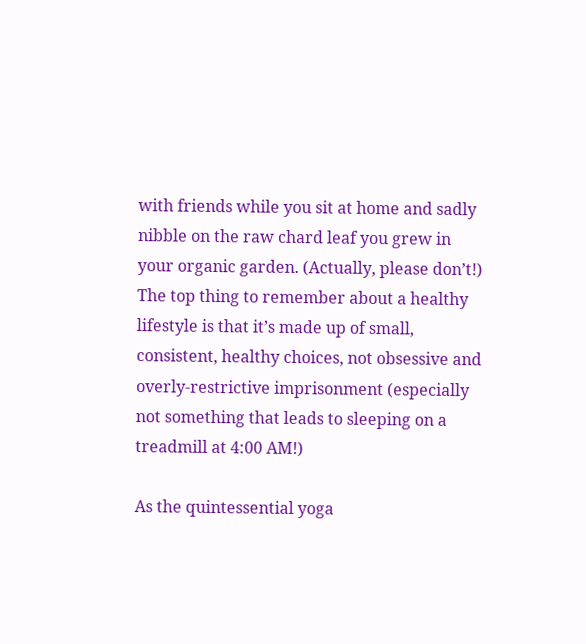with friends while you sit at home and sadly nibble on the raw chard leaf you grew in your organic garden. (Actually, please don’t!) The top thing to remember about a healthy lifestyle is that it’s made up of small, consistent, healthy choices, not obsessive and overly-restrictive imprisonment (especially not something that leads to sleeping on a treadmill at 4:00 AM!)

As the quintessential yoga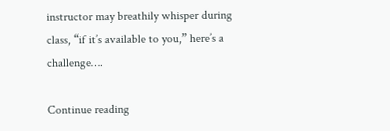instructor may breathily whisper during class, “if it’s available to you,” here’s a challenge….

Continue reading